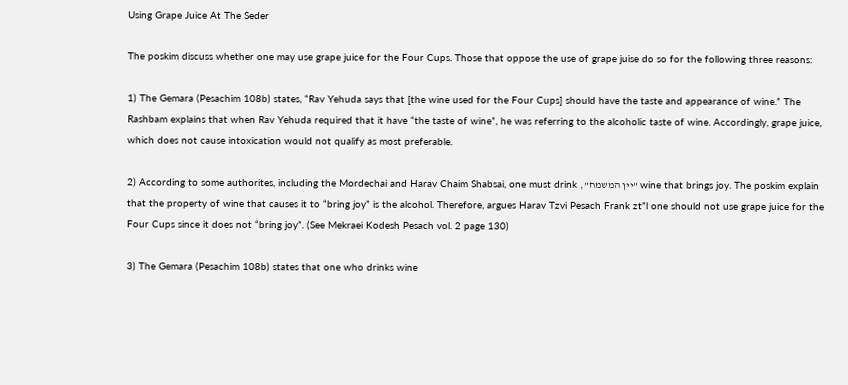Using Grape Juice At The Seder

The poskim discuss whether one may use grape juice for the Four Cups. Those that oppose the use of grape juise do so for the following three reasons:

1) The Gemara (Pesachim 108b) states, “Rav Yehuda says that [the wine used for the Four Cups] should have the taste and appearance of wine.” The Rashbam explains that when Rav Yehuda required that it have “the taste of wine”, he was referring to the alcoholic taste of wine. Accordingly, grape juice, which does not cause intoxication would not qualify as most preferable.

2) According to some authorites, including the Mordechai and Harav Chaim Shabsai, one must drink ,”יין המשמח” wine that brings joy. The poskim explain that the property of wine that causes it to “bring joy” is the alcohol. Therefore, argues Harav Tzvi Pesach Frank zt”l one should not use grape juice for the Four Cups since it does not “bring joy”. (See Mekraei Kodesh Pesach vol. 2 page 130)

3) The Gemara (Pesachim 108b) states that one who drinks wine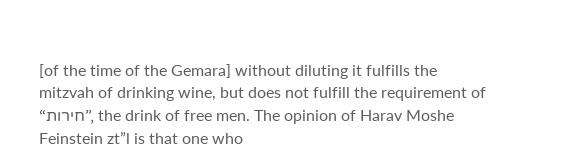[of the time of the Gemara] without diluting it fulfills the mitzvah of drinking wine, but does not fulfill the requirement of “חירות”, the drink of free men. The opinion of Harav Moshe Feinstein zt”l is that one who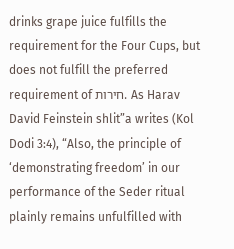drinks grape juice fulfills the requirement for the Four Cups, but does not fulfill the preferred requirement of חירות. As Harav David Feinstein shlit”a writes (Kol Dodi 3:4), “Also, the principle of ‘demonstrating freedom’ in our performance of the Seder ritual plainly remains unfulfilled with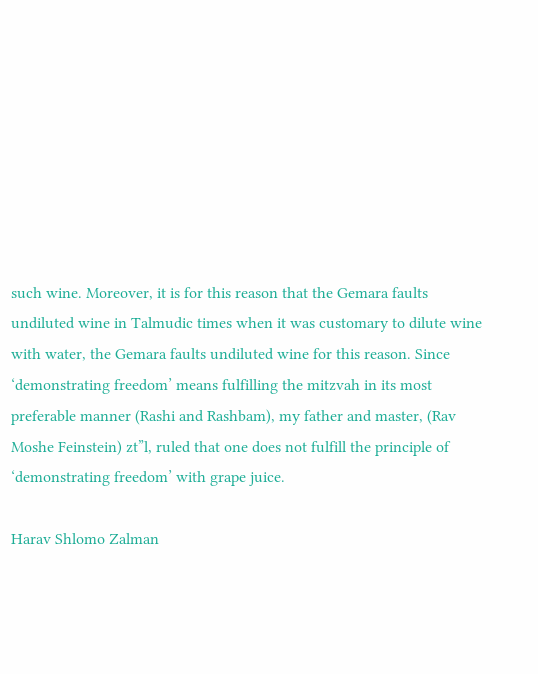such wine. Moreover, it is for this reason that the Gemara faults undiluted wine in Talmudic times when it was customary to dilute wine with water, the Gemara faults undiluted wine for this reason. Since ‘demonstrating freedom’ means fulfilling the mitzvah in its most preferable manner (Rashi and Rashbam), my father and master, (Rav Moshe Feinstein) zt”l, ruled that one does not fulfill the principle of ‘demonstrating freedom’ with grape juice.

Harav Shlomo Zalman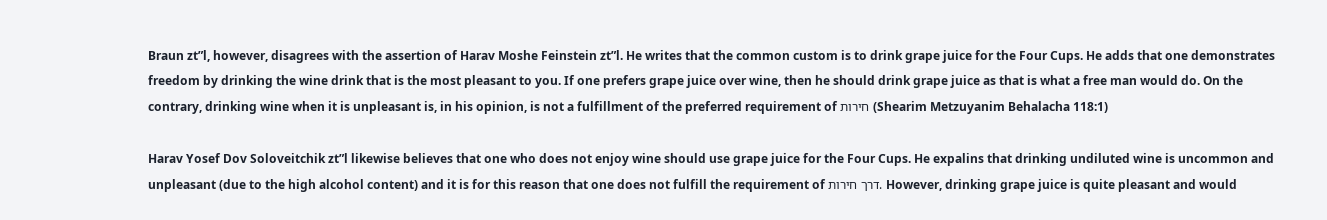Braun zt”l, however, disagrees with the assertion of Harav Moshe Feinstein zt”l. He writes that the common custom is to drink grape juice for the Four Cups. He adds that one demonstrates freedom by drinking the wine drink that is the most pleasant to you. If one prefers grape juice over wine, then he should drink grape juice as that is what a free man would do. On the contrary, drinking wine when it is unpleasant is, in his opinion, is not a fulfillment of the preferred requirement of חירות (Shearim Metzuyanim Behalacha 118:1)

Harav Yosef Dov Soloveitchik zt”l likewise believes that one who does not enjoy wine should use grape juice for the Four Cups. He expalins that drinking undiluted wine is uncommon and unpleasant (due to the high alcohol content) and it is for this reason that one does not fulfill the requirement of דרך חירות. However, drinking grape juice is quite pleasant and would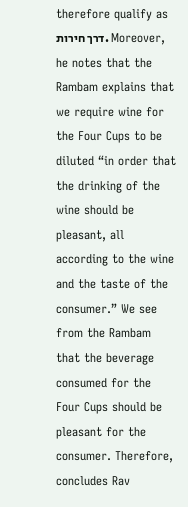therefore qualify as דרך חירות. Moreover, he notes that the Rambam explains that we require wine for the Four Cups to be diluted “in order that the drinking of the wine should be pleasant, all according to the wine and the taste of the consumer.” We see from the Rambam that the beverage consumed for the Four Cups should be pleasant for the consumer. Therefore, concludes Rav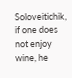Soloveitichik, if one does not enjoy wine, he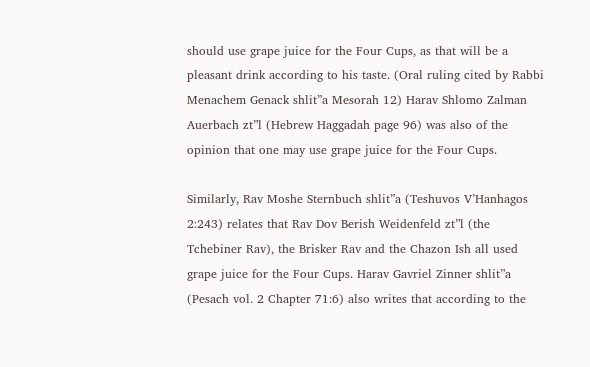should use grape juice for the Four Cups, as that will be a pleasant drink according to his taste. (Oral ruling cited by Rabbi Menachem Genack shlit”a Mesorah 12) Harav Shlomo Zalman Auerbach zt”l (Hebrew Haggadah page 96) was also of the opinion that one may use grape juice for the Four Cups.

Similarly, Rav Moshe Sternbuch shlit”a (Teshuvos V’Hanhagos 2:243) relates that Rav Dov Berish Weidenfeld zt”l (the Tchebiner Rav), the Brisker Rav and the Chazon Ish all used grape juice for the Four Cups. Harav Gavriel Zinner shlit”a (Pesach vol. 2 Chapter 71:6) also writes that according to the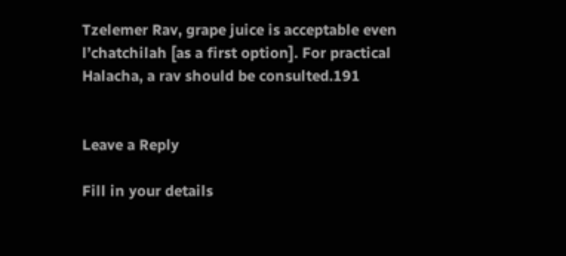Tzelemer Rav, grape juice is acceptable even l’chatchilah [as a first option]. For practical Halacha, a rav should be consulted.191


Leave a Reply

Fill in your details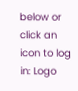below or click an icon to log in: Logo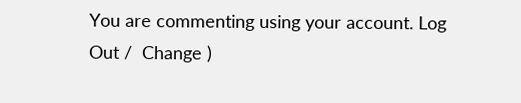You are commenting using your account. Log Out /  Change )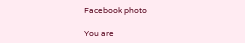Facebook photo

You are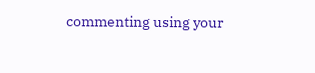commenting using your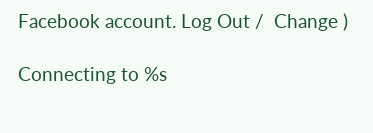Facebook account. Log Out /  Change )

Connecting to %s